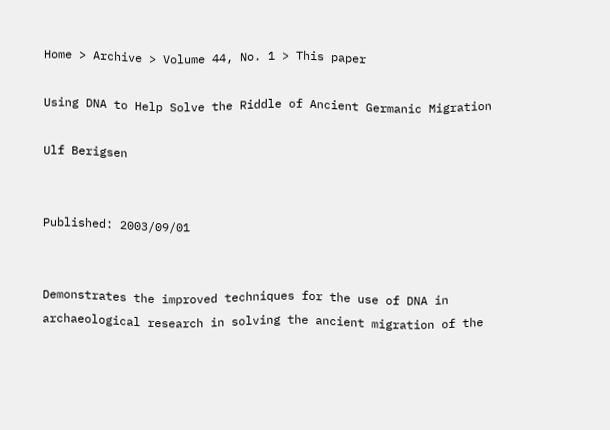Home > Archive > Volume 44, No. 1 > This paper

Using DNA to Help Solve the Riddle of Ancient Germanic Migration

Ulf Berigsen


Published: 2003/09/01


Demonstrates the improved techniques for the use of DNA in archaeological research in solving the ancient migration of the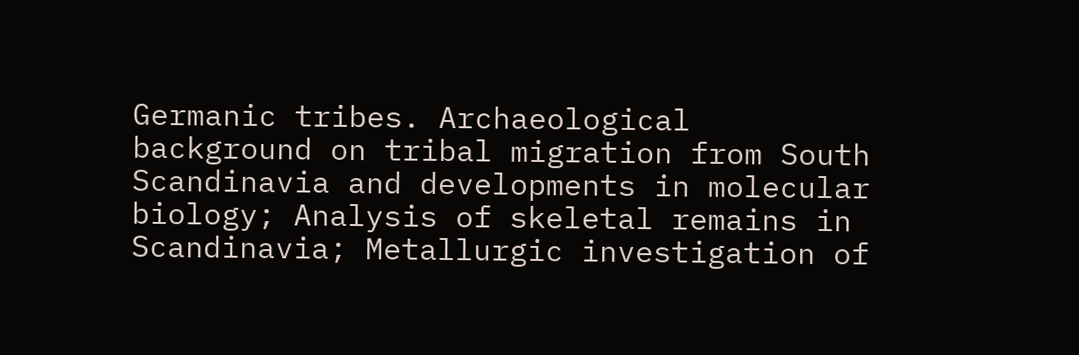Germanic tribes. Archaeological background on tribal migration from South Scandinavia and developments in molecular biology; Analysis of skeletal remains in Scandinavia; Metallurgic investigation of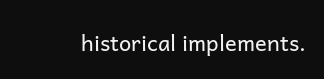historical implements.